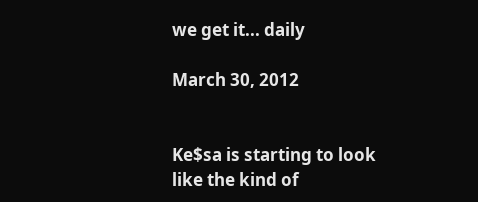we get it... daily

March 30, 2012


Ke$sa is starting to look like the kind of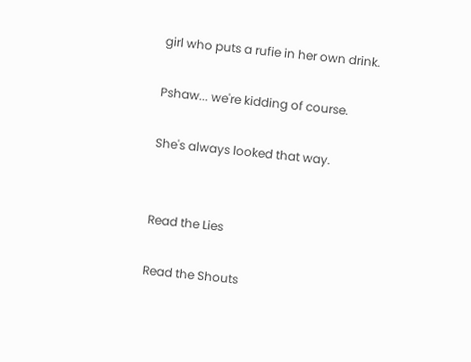girl who puts a rufie in her own drink.

Pshaw... we're kidding of course.

She's always looked that way.


Read the Lies

Read the Shouts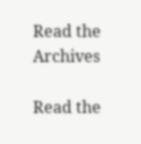Read the Archives

Read the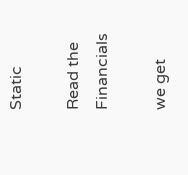Static

Read the Financials

we get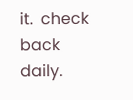it.  check back daily.